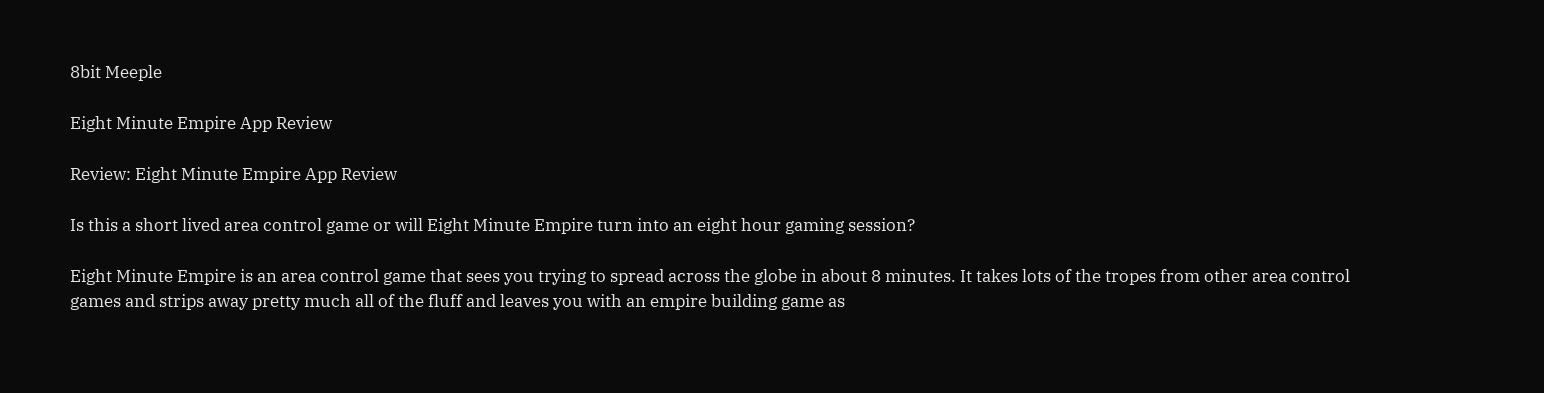8bit Meeple

Eight Minute Empire App Review

Review: Eight Minute Empire App Review

Is this a short lived area control game or will Eight Minute Empire turn into an eight hour gaming session?

Eight Minute Empire is an area control game that sees you trying to spread across the globe in about 8 minutes. It takes lots of the tropes from other area control games and strips away pretty much all of the fluff and leaves you with an empire building game as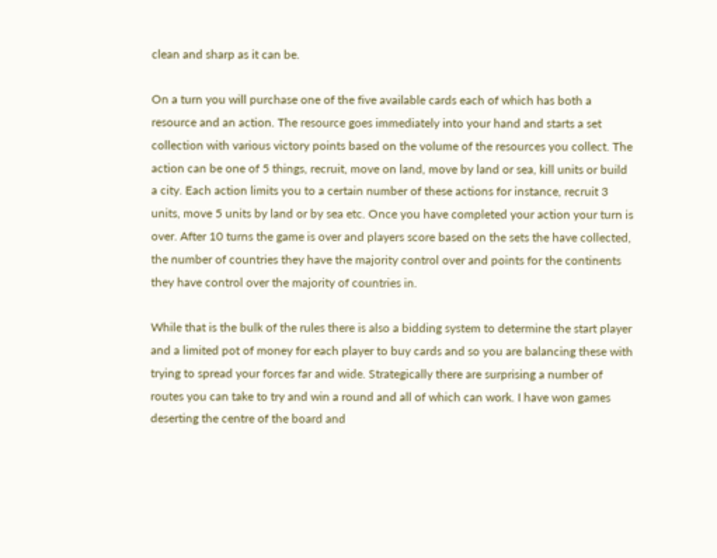clean and sharp as it can be.

On a turn you will purchase one of the five available cards each of which has both a resource and an action. The resource goes immediately into your hand and starts a set collection with various victory points based on the volume of the resources you collect. The action can be one of 5 things, recruit, move on land, move by land or sea, kill units or build a city. Each action limits you to a certain number of these actions for instance, recruit 3 units, move 5 units by land or by sea etc. Once you have completed your action your turn is over. After 10 turns the game is over and players score based on the sets the have collected, the number of countries they have the majority control over and points for the continents they have control over the majority of countries in.

While that is the bulk of the rules there is also a bidding system to determine the start player and a limited pot of money for each player to buy cards and so you are balancing these with trying to spread your forces far and wide. Strategically there are surprising a number of routes you can take to try and win a round and all of which can work. I have won games deserting the centre of the board and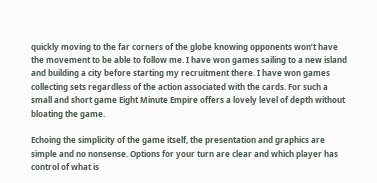quickly moving to the far corners of the globe knowing opponents won’t have the movement to be able to follow me. I have won games sailing to a new island and building a city before starting my recruitment there. I have won games collecting sets regardless of the action associated with the cards. For such a small and short game Eight Minute Empire offers a lovely level of depth without bloating the game.

Echoing the simplicity of the game itself, the presentation and graphics are simple and no nonsense. Options for your turn are clear and which player has control of what is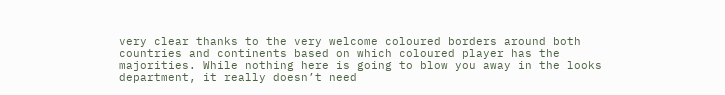very clear thanks to the very welcome coloured borders around both countries and continents based on which coloured player has the majorities. While nothing here is going to blow you away in the looks department, it really doesn’t need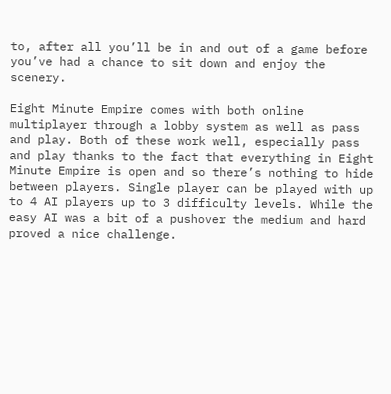to, after all you’ll be in and out of a game before you’ve had a chance to sit down and enjoy the scenery.

Eight Minute Empire comes with both online multiplayer through a lobby system as well as pass and play. Both of these work well, especially pass and play thanks to the fact that everything in Eight Minute Empire is open and so there’s nothing to hide between players. Single player can be played with up to 4 AI players up to 3 difficulty levels. While the easy AI was a bit of a pushover the medium and hard proved a nice challenge.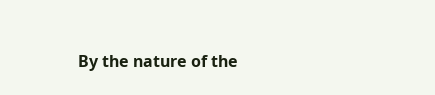By the nature of the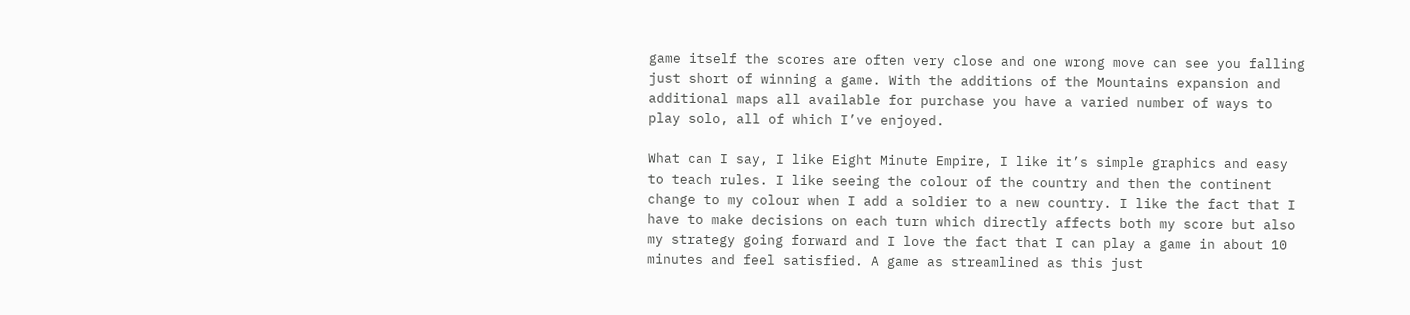game itself the scores are often very close and one wrong move can see you falling just short of winning a game. With the additions of the Mountains expansion and additional maps all available for purchase you have a varied number of ways to play solo, all of which I’ve enjoyed.

What can I say, I like Eight Minute Empire, I like it’s simple graphics and easy to teach rules. I like seeing the colour of the country and then the continent change to my colour when I add a soldier to a new country. I like the fact that I have to make decisions on each turn which directly affects both my score but also my strategy going forward and I love the fact that I can play a game in about 10 minutes and feel satisfied. A game as streamlined as this just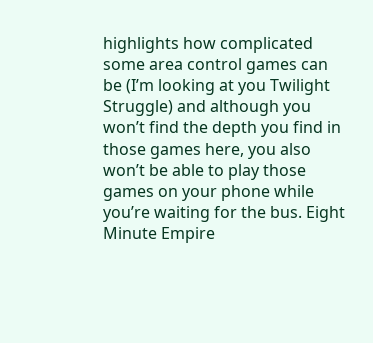highlights how complicated some area control games can be (I’m looking at you Twilight Struggle) and although you won’t find the depth you find in those games here, you also won’t be able to play those games on your phone while you’re waiting for the bus. Eight Minute Empire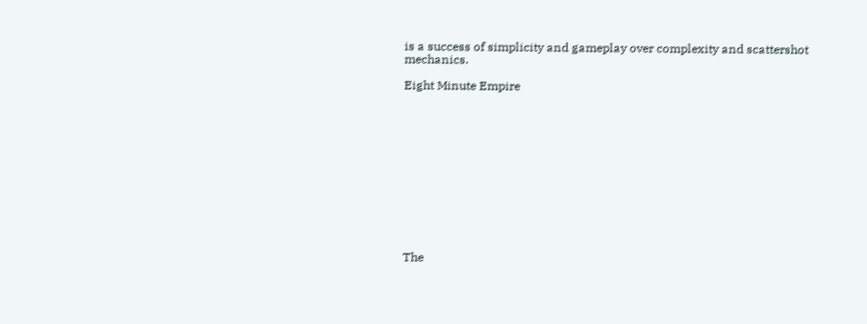is a success of simplicity and gameplay over complexity and scattershot mechanics.

Eight Minute Empire












The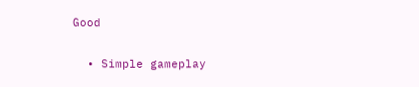Good

  • Simple gameplay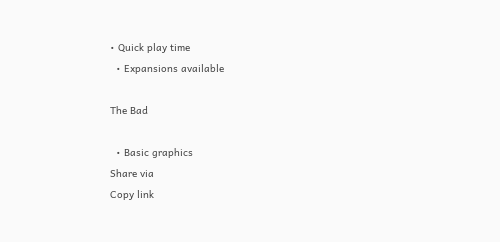• Quick play time
  • Expansions available

The Bad

  • Basic graphics
Share via
Copy link